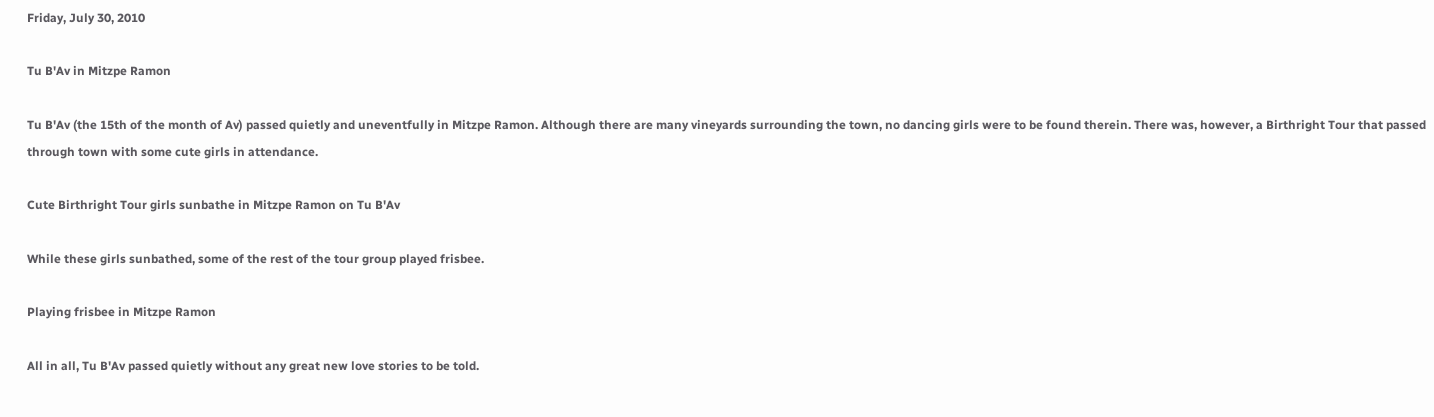Friday, July 30, 2010

Tu B'Av in Mitzpe Ramon

Tu B'Av (the 15th of the month of Av) passed quietly and uneventfully in Mitzpe Ramon. Although there are many vineyards surrounding the town, no dancing girls were to be found therein. There was, however, a Birthright Tour that passed through town with some cute girls in attendance.

Cute Birthright Tour girls sunbathe in Mitzpe Ramon on Tu B'Av

While these girls sunbathed, some of the rest of the tour group played frisbee.

Playing frisbee in Mitzpe Ramon

All in all, Tu B'Av passed quietly without any great new love stories to be told.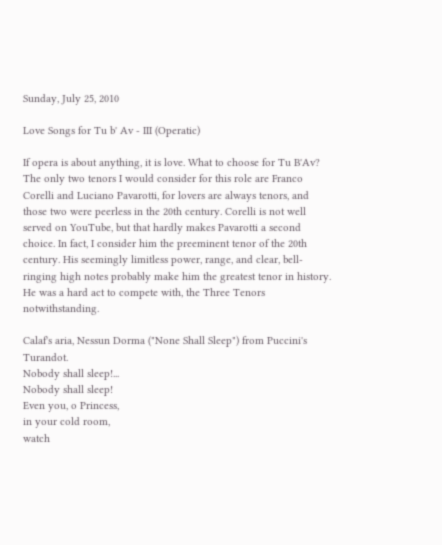Sunday, July 25, 2010

Love Songs for Tu b' Av - III (Operatic)

If opera is about anything, it is love. What to choose for Tu B'Av? The only two tenors I would consider for this role are Franco Corelli and Luciano Pavarotti, for lovers are always tenors, and those two were peerless in the 20th century. Corelli is not well served on YouTube, but that hardly makes Pavarotti a second choice. In fact, I consider him the preeminent tenor of the 20th century. His seemingly limitless power, range, and clear, bell-ringing high notes probably make him the greatest tenor in history. He was a hard act to compete with, the Three Tenors notwithstanding.

Calaf's aria, Nessun Dorma ("None Shall Sleep") from Puccini's Turandot.
Nobody shall sleep!...
Nobody shall sleep!
Even you, o Princess,
in your cold room,
watch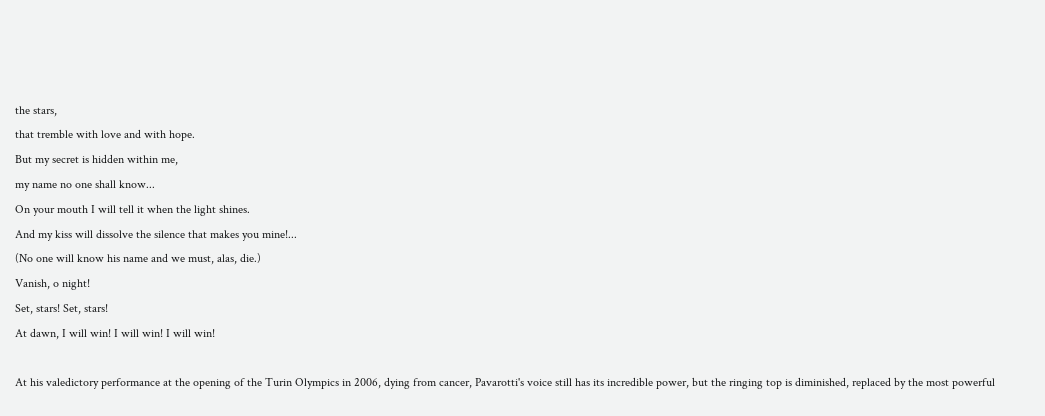the stars,
that tremble with love and with hope.
But my secret is hidden within me,
my name no one shall know...
On your mouth I will tell it when the light shines.
And my kiss will dissolve the silence that makes you mine!...
(No one will know his name and we must, alas, die.)
Vanish, o night!
Set, stars! Set, stars!
At dawn, I will win! I will win! I will win!

At his valedictory performance at the opening of the Turin Olympics in 2006, dying from cancer, Pavarotti's voice still has its incredible power, but the ringing top is diminished, replaced by the most powerful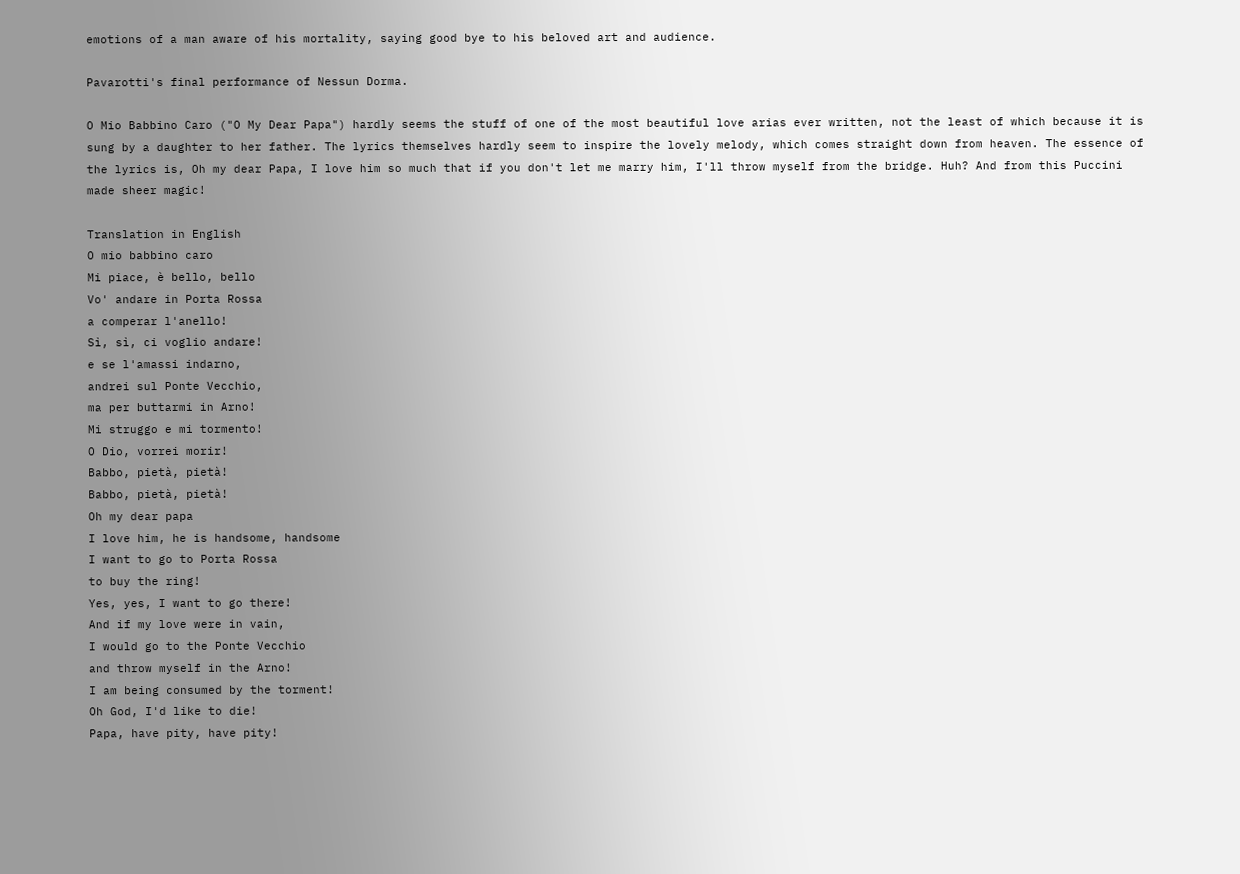emotions of a man aware of his mortality, saying good bye to his beloved art and audience.

Pavarotti's final performance of Nessun Dorma.

O Mio Babbino Caro ("O My Dear Papa") hardly seems the stuff of one of the most beautiful love arias ever written, not the least of which because it is sung by a daughter to her father. The lyrics themselves hardly seem to inspire the lovely melody, which comes straight down from heaven. The essence of the lyrics is, Oh my dear Papa, I love him so much that if you don't let me marry him, I'll throw myself from the bridge. Huh? And from this Puccini made sheer magic!

Translation in English
O mio babbino caro
Mi piace, è bello, bello
Vo' andare in Porta Rossa
a comperar l'anello!
Sì, sì, ci voglio andare!
e se l'amassi indarno,
andrei sul Ponte Vecchio,
ma per buttarmi in Arno!
Mi struggo e mi tormento!
O Dio, vorrei morir!
Babbo, pietà, pietà!
Babbo, pietà, pietà!
Oh my dear papa
I love him, he is handsome, handsome
I want to go to Porta Rossa
to buy the ring!
Yes, yes, I want to go there!
And if my love were in vain,
I would go to the Ponte Vecchio
and throw myself in the Arno!
I am being consumed by the torment!
Oh God, I'd like to die!
Papa, have pity, have pity!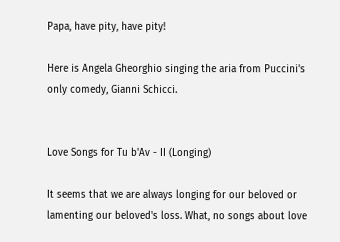Papa, have pity, have pity!

Here is Angela Gheorghio singing the aria from Puccini's only comedy, Gianni Schicci.


Love Songs for Tu b'Av - II (Longing)

It seems that we are always longing for our beloved or lamenting our beloved's loss. What, no songs about love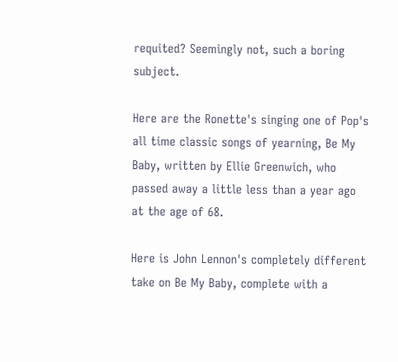requited? Seemingly not, such a boring subject.

Here are the Ronette's singing one of Pop's all time classic songs of yearning, Be My Baby, written by Ellie Greenwich, who passed away a little less than a year ago at the age of 68.

Here is John Lennon's completely different take on Be My Baby, complete with a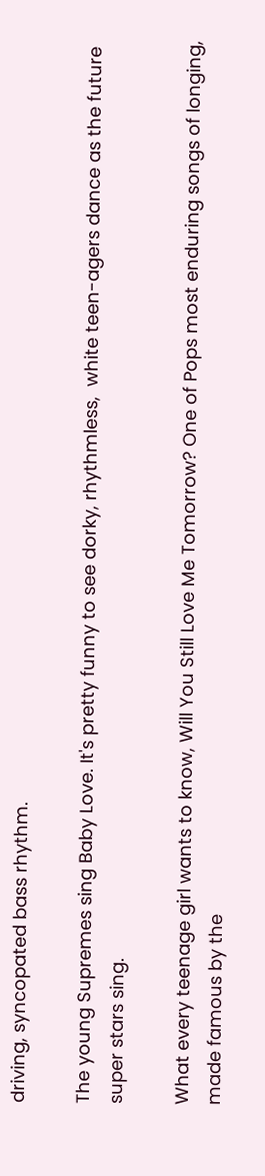driving, syncopated bass rhythm.

The young Supremes sing Baby Love. It's pretty funny to see dorky, rhythmless,  white teen-agers dance as the future super stars sing.

What every teenage girl wants to know, Will You Still Love Me Tomorrow? One of Pops most enduring songs of longing, made famous by the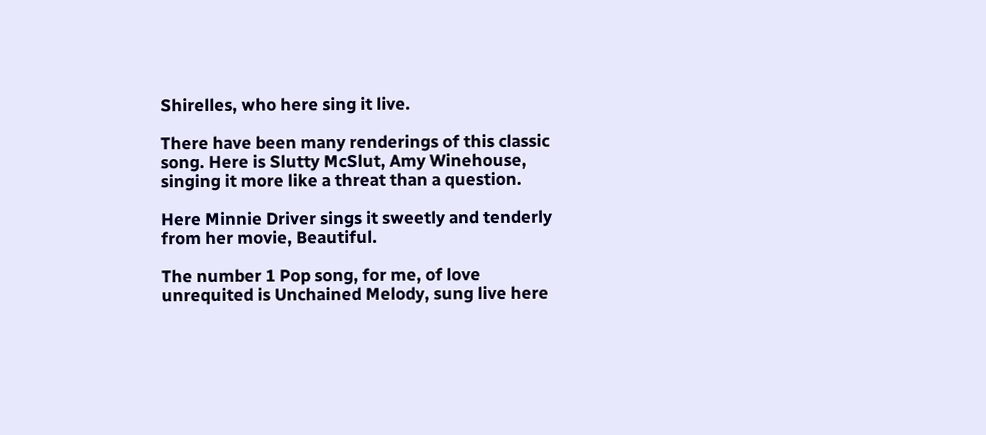Shirelles, who here sing it live.

There have been many renderings of this classic song. Here is Slutty McSlut, Amy Winehouse, singing it more like a threat than a question.

Here Minnie Driver sings it sweetly and tenderly from her movie, Beautiful.

The number 1 Pop song, for me, of love unrequited is Unchained Melody, sung live here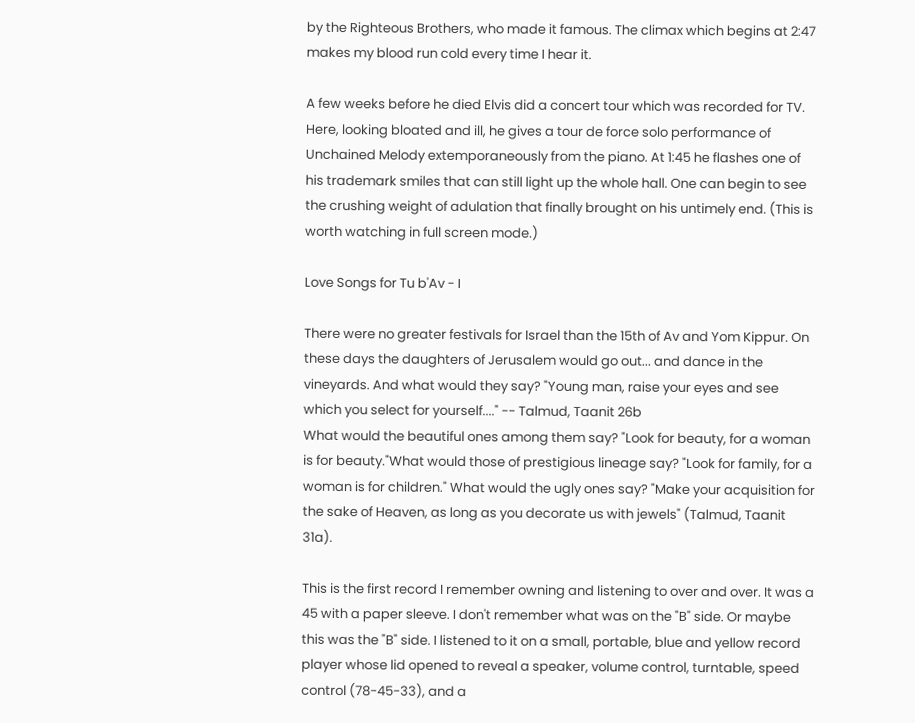by the Righteous Brothers, who made it famous. The climax which begins at 2:47 makes my blood run cold every time I hear it.

A few weeks before he died Elvis did a concert tour which was recorded for TV. Here, looking bloated and ill, he gives a tour de force solo performance of Unchained Melody extemporaneously from the piano. At 1:45 he flashes one of his trademark smiles that can still light up the whole hall. One can begin to see the crushing weight of adulation that finally brought on his untimely end. (This is worth watching in full screen mode.)

Love Songs for Tu b'Av - I

There were no greater festivals for Israel than the 15th of Av and Yom Kippur. On these days the daughters of Jerusalem would go out... and dance in the vineyards. And what would they say? "Young man, raise your eyes and see which you select for yourself...." -- Talmud, Taanit 26b
What would the beautiful ones among them say? "Look for beauty, for a woman is for beauty."What would those of prestigious lineage say? "Look for family, for a woman is for children." What would the ugly ones say? "Make your acquisition for the sake of Heaven, as long as you decorate us with jewels" (Talmud, Taanit 31a).

This is the first record I remember owning and listening to over and over. It was a 45 with a paper sleeve. I don't remember what was on the "B" side. Or maybe this was the "B" side. I listened to it on a small, portable, blue and yellow record player whose lid opened to reveal a speaker, volume control, turntable, speed control (78-45-33), and a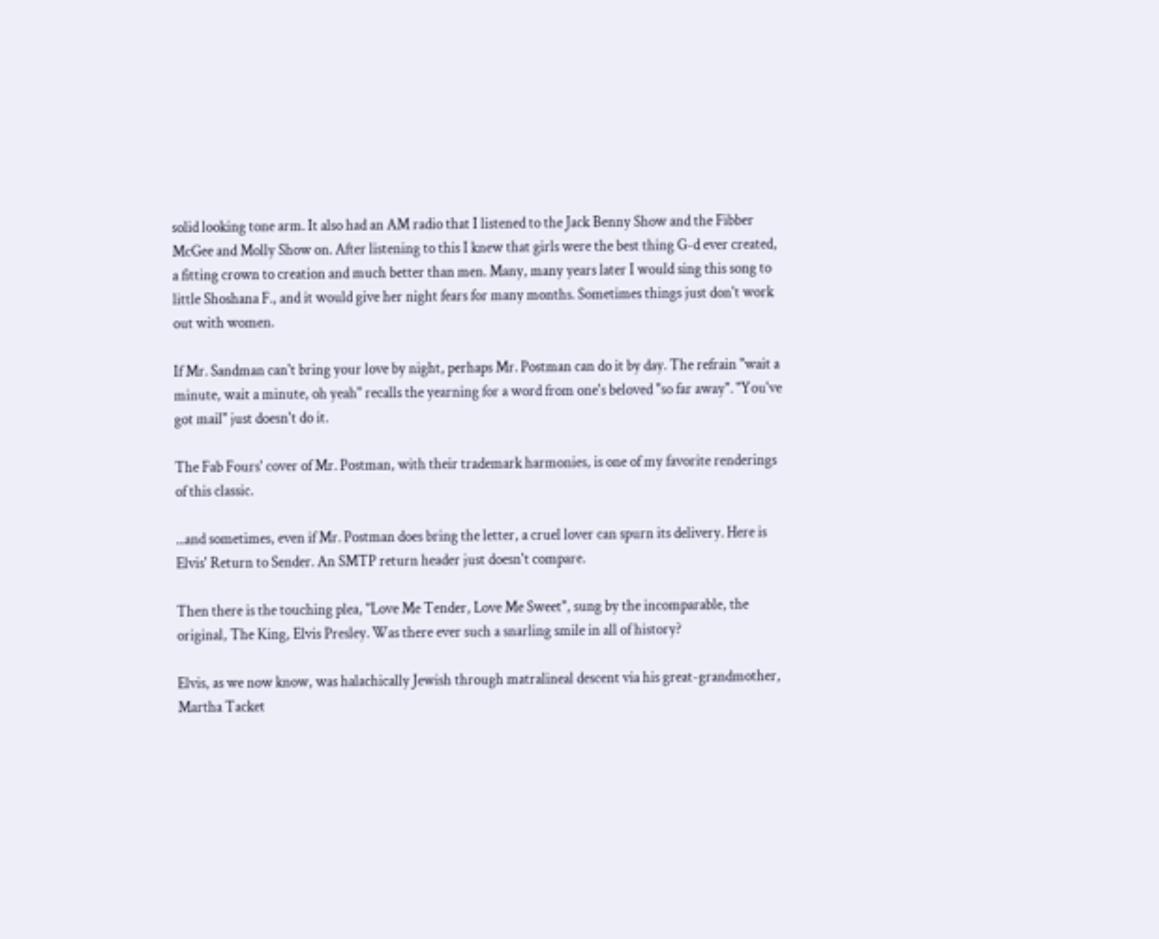solid looking tone arm. It also had an AM radio that I listened to the Jack Benny Show and the Fibber McGee and Molly Show on. After listening to this I knew that girls were the best thing G-d ever created, a fitting crown to creation and much better than men. Many, many years later I would sing this song to little Shoshana F., and it would give her night fears for many months. Sometimes things just don't work out with women.

If Mr. Sandman can't bring your love by night, perhaps Mr. Postman can do it by day. The refrain "wait a minute, wait a minute, oh yeah" recalls the yearning for a word from one's beloved "so far away". "You've got mail" just doesn't do it.

The Fab Fours' cover of Mr. Postman, with their trademark harmonies, is one of my favorite renderings of this classic.

...and sometimes, even if Mr. Postman does bring the letter, a cruel lover can spurn its delivery. Here is Elvis' Return to Sender. An SMTP return header just doesn't compare.

Then there is the touching plea, "Love Me Tender, Love Me Sweet", sung by the incomparable, the original, The King, Elvis Presley. Was there ever such a snarling smile in all of history?

Elvis, as we now know, was halachically Jewish through matralineal descent via his great-grandmother, Martha Tacket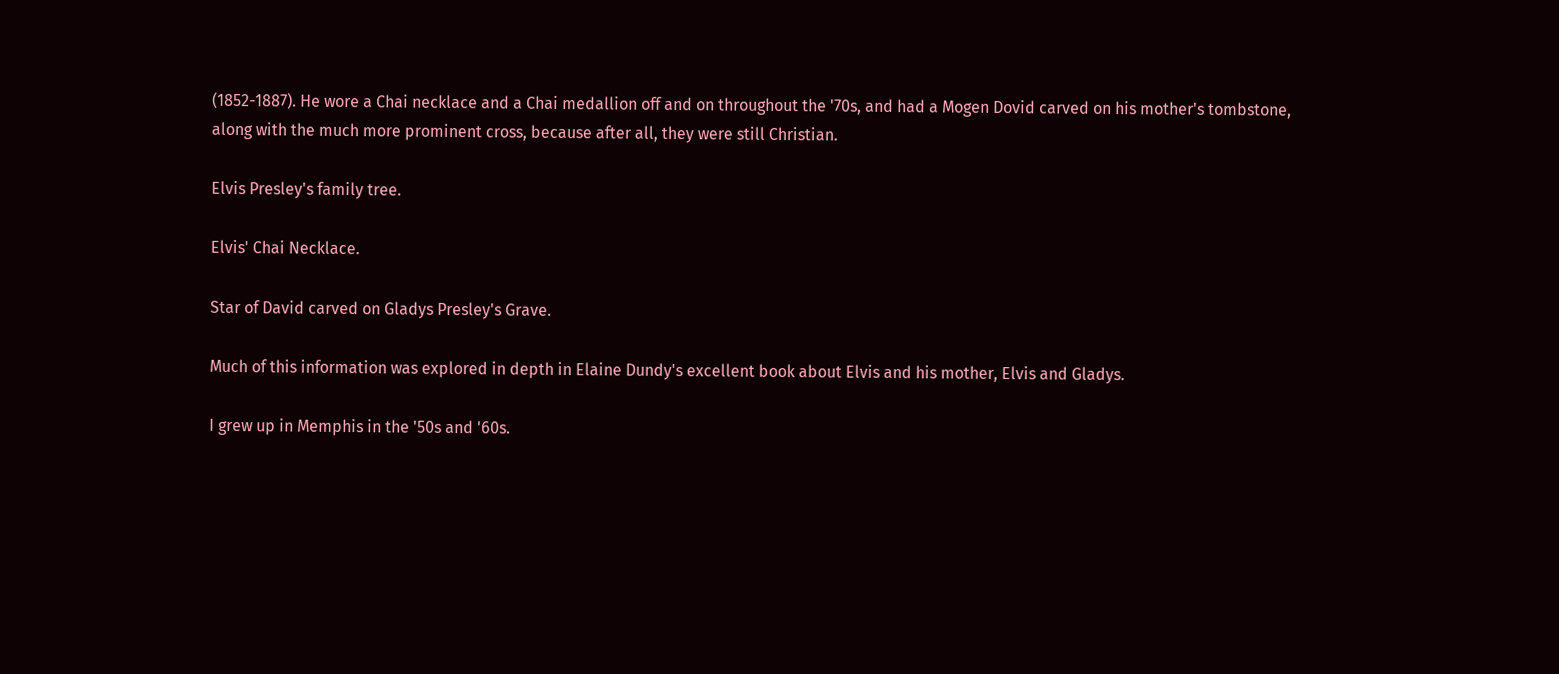(1852-1887). He wore a Chai necklace and a Chai medallion off and on throughout the '70s, and had a Mogen Dovid carved on his mother's tombstone, along with the much more prominent cross, because after all, they were still Christian.

Elvis Presley's family tree.

Elvis' Chai Necklace.

Star of David carved on Gladys Presley's Grave.

Much of this information was explored in depth in Elaine Dundy's excellent book about Elvis and his mother, Elvis and Gladys.

I grew up in Memphis in the '50s and '60s.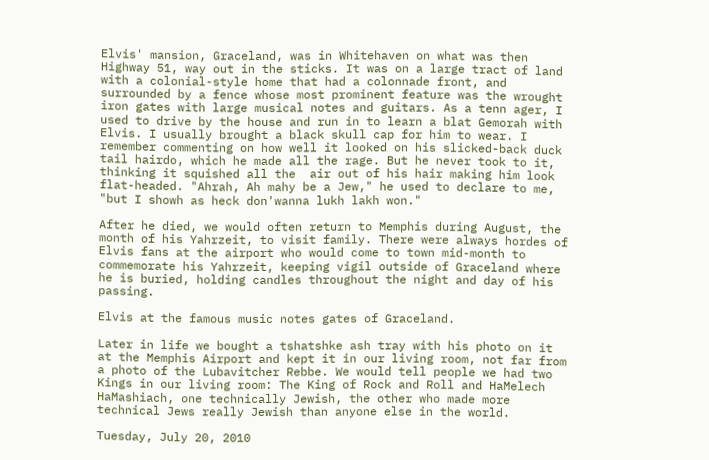Elvis' mansion, Graceland, was in Whitehaven on what was then Highway 51, way out in the sticks. It was on a large tract of land with a colonial-style home that had a colonnade front, and surrounded by a fence whose most prominent feature was the wrought iron gates with large musical notes and guitars. As a tenn ager, I used to drive by the house and run in to learn a blat Gemorah with Elvis. I usually brought a black skull cap for him to wear. I remember commenting on how well it looked on his slicked-back duck tail hairdo, which he made all the rage. But he never took to it, thinking it squished all the  air out of his hair making him look flat-headed. "Ahrah, Ah mahy be a Jew," he used to declare to me, "but I showh as heck don'wanna lukh lakh won."

After he died, we would often return to Memphis during August, the month of his Yahrzeit, to visit family. There were always hordes of Elvis fans at the airport who would come to town mid-month to commemorate his Yahrzeit, keeping vigil outside of Graceland where he is buried, holding candles throughout the night and day of his passing.

Elvis at the famous music notes gates of Graceland.

Later in life we bought a tshatshke ash tray with his photo on it at the Memphis Airport and kept it in our living room, not far from a photo of the Lubavitcher Rebbe. We would tell people we had two Kings in our living room: The King of Rock and Roll and HaMelech HaMashiach, one technically Jewish, the other who made more technical Jews really Jewish than anyone else in the world.

Tuesday, July 20, 2010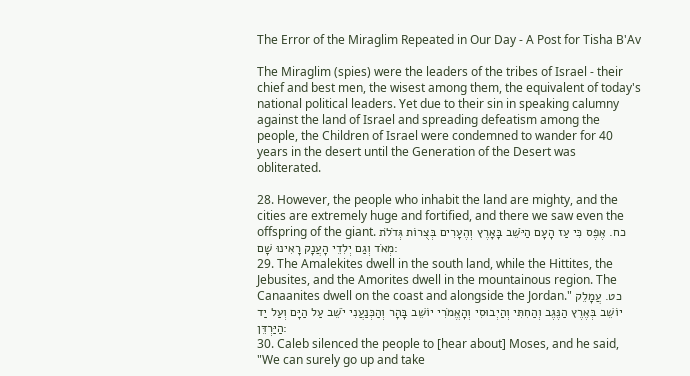The Error of the Miraglim Repeated in Our Day - A Post for Tisha B'Av

The Miraglim (spies) were the leaders of the tribes of Israel - their chief and best men, the wisest among them, the equivalent of today's national political leaders. Yet due to their sin in speaking calumny against the land of Israel and spreading defeatism among the people, the Children of Israel were condemned to wander for 40 years in the desert until the Generation of the Desert was obliterated.

28. However, the people who inhabit the land are mighty, and the cities are extremely huge and fortified, and there we saw even the offspring of the giant. כח. אֶפֶס כִּי עַז הָעָם הַיֹּשֵׁב בָּאָרֶץ וְהֶעָרִים בְּצֻרוֹת גְּדֹלֹת מְאֹד וְגַם יְלִדֵי הָעֲנָק רָאִינוּ שָׁם:
29. The Amalekites dwell in the south land, while the Hittites, the Jebusites, and the Amorites dwell in the mountainous region. The Canaanites dwell on the coast and alongside the Jordan." כט. עֲמָלֵק יוֹשֵׁב בְּאֶרֶץ הַנֶּגֶב וְהַחִתִּי וְהַיְבוּסִי וְהָאֱמֹרִי יוֹשֵׁב בָּהָר וְהַכְּנַעֲנִי יֹשֵׁב עַל הַיָּם וְעַל יַד הַיַּרְדֵּן:
30. Caleb silenced the people to [hear about] Moses, and he said, "We can surely go up and take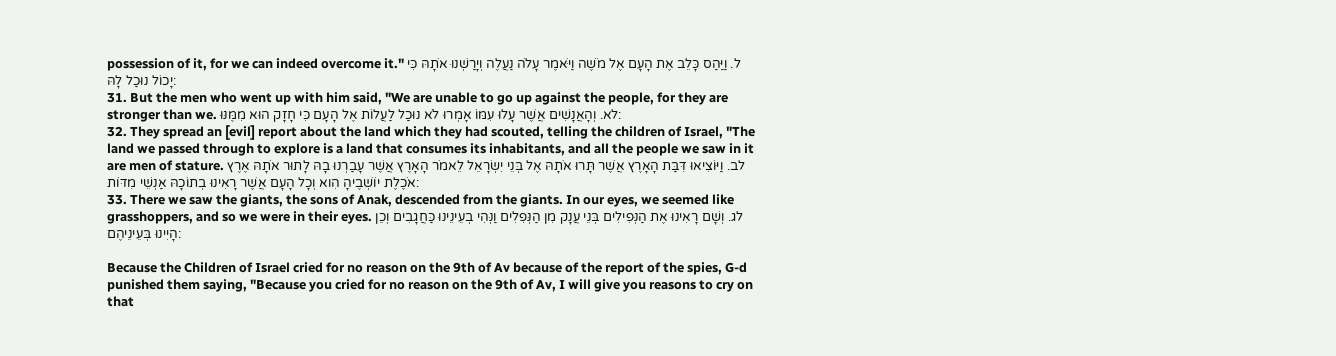possession of it, for we can indeed overcome it." ל. וַיַּהַס כָּלֵב אֶת הָעָם אֶל מֹשֶׁה וַיֹּאמֶר עָלֹה נַעֲלֶה וְיָרַשְׁנוּ אֹתָהּ כִּי יָכוֹל נוּכַל לָהּ:
31. But the men who went up with him said, "We are unable to go up against the people, for they are stronger than we. לא. וְהָאֲנָשִׁים אֲשֶׁר עָלוּ עִמּוֹ אָמְרוּ לֹא נוּכַל לַעֲלוֹת אֶל הָעָם כִּי חָזָק הוּא מִמֶּנּוּ:
32. They spread an [evil] report about the land which they had scouted, telling the children of Israel, "The land we passed through to explore is a land that consumes its inhabitants, and all the people we saw in it are men of stature. לב. וַיּוֹצִיאוּ דִּבַּת הָאָרֶץ אֲשֶׁר תָּרוּ אֹתָהּ אֶל בְּנֵי יִשְׂרָאֵל לֵאמֹר הָאָרֶץ אֲשֶׁר עָבַרְנוּ בָהּ לָתוּר אֹתָהּ אֶרֶץ אֹכֶלֶת יוֹשְׁבֶיהָ הִוא וְכָל הָעָם אֲשֶׁר רָאִינוּ בְתוֹכָהּ אַנְשֵׁי מִדּוֹת:
33. There we saw the giants, the sons of Anak, descended from the giants. In our eyes, we seemed like grasshoppers, and so we were in their eyes. לג. וְשָׁם רָאִינוּ אֶת הַנְּפִילִים בְּנֵי עֲנָק מִן הַנְּפִלִים וַנְּהִי בְעֵינֵינוּ כַּחֲגָבִים וְכֵן הָיִינוּ בְּעֵינֵיהֶם:

Because the Children of Israel cried for no reason on the 9th of Av because of the report of the spies, G-d punished them saying, "Because you cried for no reason on the 9th of Av, I will give you reasons to cry on that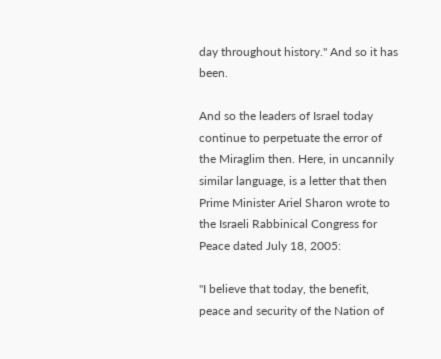day throughout history." And so it has been.

And so the leaders of Israel today continue to perpetuate the error of the Miraglim then. Here, in uncannily similar language, is a letter that then Prime Minister Ariel Sharon wrote to the Israeli Rabbinical Congress for Peace dated July 18, 2005:

"I believe that today, the benefit, peace and security of the Nation of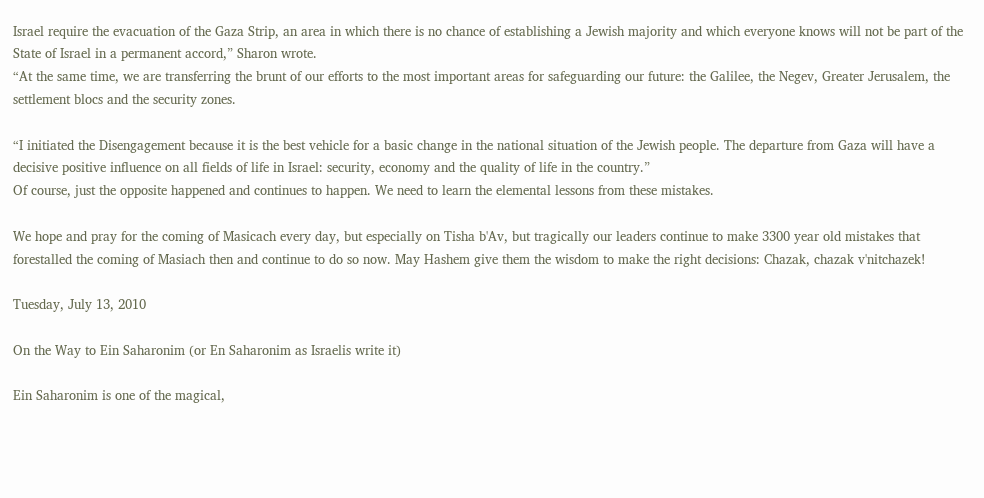Israel require the evacuation of the Gaza Strip, an area in which there is no chance of establishing a Jewish majority and which everyone knows will not be part of the State of Israel in a permanent accord,” Sharon wrote.
“At the same time, we are transferring the brunt of our efforts to the most important areas for safeguarding our future: the Galilee, the Negev, Greater Jerusalem, the settlement blocs and the security zones.

“I initiated the Disengagement because it is the best vehicle for a basic change in the national situation of the Jewish people. The departure from Gaza will have a decisive positive influence on all fields of life in Israel: security, economy and the quality of life in the country.”
Of course, just the opposite happened and continues to happen. We need to learn the elemental lessons from these mistakes.

We hope and pray for the coming of Masicach every day, but especially on Tisha b'Av, but tragically our leaders continue to make 3300 year old mistakes that forestalled the coming of Masiach then and continue to do so now. May Hashem give them the wisdom to make the right decisions: Chazak, chazak v'nitchazek!

Tuesday, July 13, 2010

On the Way to Ein Saharonim (or En Saharonim as Israelis write it)

Ein Saharonim is one of the magical,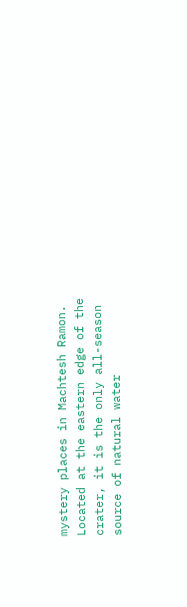mystery places in Machtesh Ramon. Located at the eastern edge of the crater, it is the only all-season source of natural water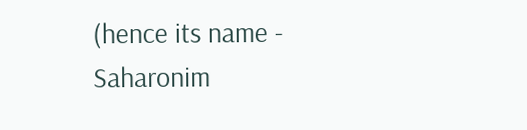(hence its name - Saharonim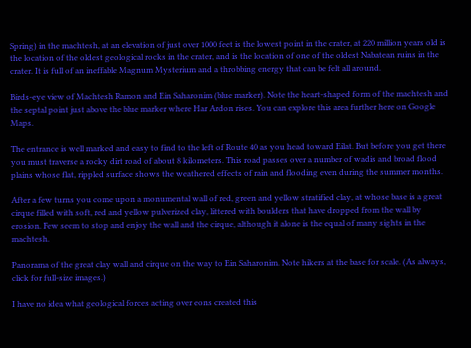Spring) in the machtesh, at an elevation of just over 1000 feet is the lowest point in the crater, at 220 million years old is the location of the oldest geological rocks in the crater, and is the location of one of the oldest Nabatean ruins in the crater. It is full of an ineffable Magnum Mysterium and a throbbing energy that can be felt all around.

Birds-eye view of Machtesh Ramon and Ein Saharonim (blue marker). Note the heart-shaped form of the machtesh and the septal point just above the blue marker where Har Ardon rises. You can explore this area further here on Google Maps.

The entrance is well marked and easy to find to the left of Route 40 as you head toward Eilat. But before you get there you must traverse a rocky dirt road of about 8 kilometers. This road passes over a number of wadis and broad flood plains whose flat, rippled surface shows the weathered effects of rain and flooding even during the summer months.

After a few turns you come upon a monumental wall of red, green and yellow stratified clay, at whose base is a great cirque filled with soft, red and yellow pulverized clay, littered with boulders that have dropped from the wall by erosion. Few seem to stop and enjoy the wall and the cirque, although it alone is the equal of many sights in the machtesh.

Panorama of the great clay wall and cirque on the way to Ein Saharonim. Note hikers at the base for scale. (As always, click for full-size images.)

I have no idea what geological forces acting over eons created this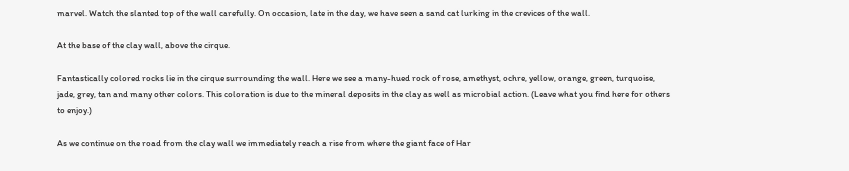marvel. Watch the slanted top of the wall carefully. On occasion, late in the day, we have seen a sand cat lurking in the crevices of the wall.

At the base of the clay wall, above the cirque.

Fantastically colored rocks lie in the cirque surrounding the wall. Here we see a many-hued rock of rose, amethyst, ochre, yellow, orange, green, turquoise, jade, grey, tan and many other colors. This coloration is due to the mineral deposits in the clay as well as microbial action. (Leave what you find here for others to enjoy.)

As we continue on the road from the clay wall we immediately reach a rise from where the giant face of Har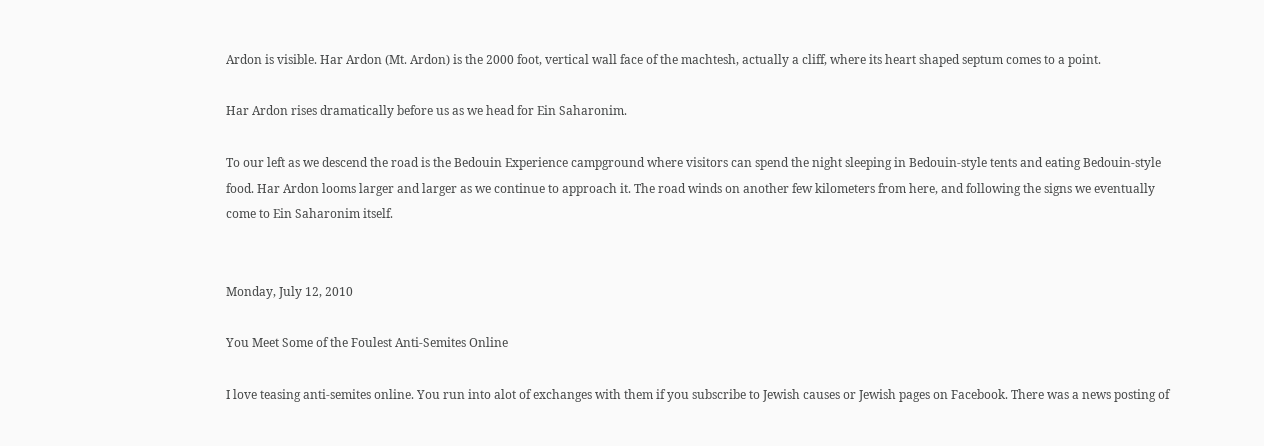Ardon is visible. Har Ardon (Mt. Ardon) is the 2000 foot, vertical wall face of the machtesh, actually a cliff, where its heart shaped septum comes to a point.

Har Ardon rises dramatically before us as we head for Ein Saharonim.

To our left as we descend the road is the Bedouin Experience campground where visitors can spend the night sleeping in Bedouin-style tents and eating Bedouin-style food. Har Ardon looms larger and larger as we continue to approach it. The road winds on another few kilometers from here, and following the signs we eventually come to Ein Saharonim itself.


Monday, July 12, 2010

You Meet Some of the Foulest Anti-Semites Online

I love teasing anti-semites online. You run into alot of exchanges with them if you subscribe to Jewish causes or Jewish pages on Facebook. There was a news posting of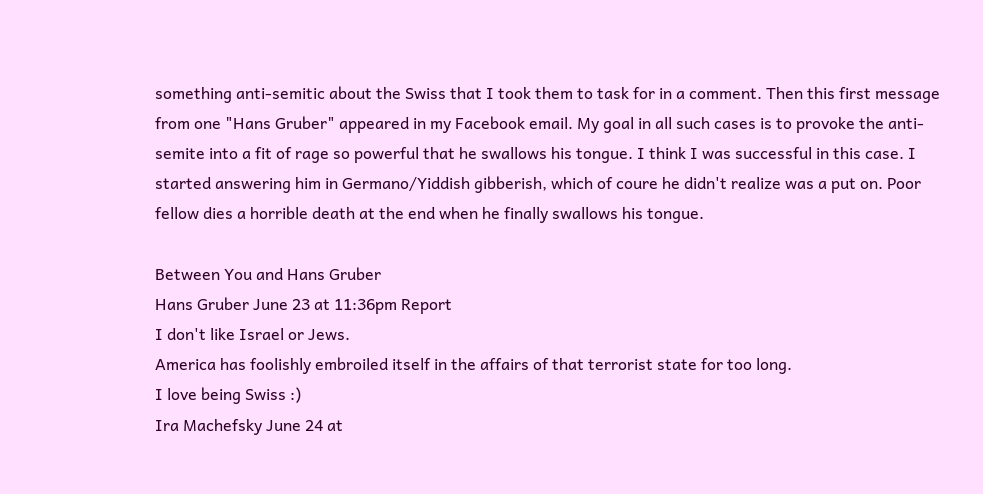something anti-semitic about the Swiss that I took them to task for in a comment. Then this first message from one "Hans Gruber" appeared in my Facebook email. My goal in all such cases is to provoke the anti-semite into a fit of rage so powerful that he swallows his tongue. I think I was successful in this case. I started answering him in Germano/Yiddish gibberish, which of coure he didn't realize was a put on. Poor fellow dies a horrible death at the end when he finally swallows his tongue.

Between You and Hans Gruber
Hans Gruber June 23 at 11:36pm Report
I don't like Israel or Jews.
America has foolishly embroiled itself in the affairs of that terrorist state for too long.
I love being Swiss :)
Ira Machefsky June 24 at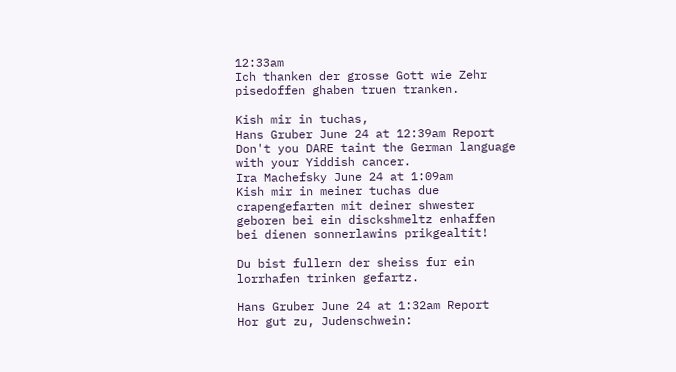12:33am
Ich thanken der grosse Gott wie Zehr pisedoffen ghaben truen tranken.

Kish mir in tuchas,
Hans Gruber June 24 at 12:39am Report
Don't you DARE taint the German language with your Yiddish cancer.
Ira Machefsky June 24 at 1:09am
Kish mir in meiner tuchas due crapengefarten mit deiner shwester geboren bei ein disckshmeltz enhaffen bei dienen sonnerlawins prikgealtit!

Du bist fullern der sheiss fur ein lorrhafen trinken gefartz.

Hans Gruber June 24 at 1:32am Report
Hor gut zu, Judenschwein: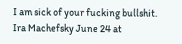I am sick of your fucking bullshit.
Ira Machefsky June 24 at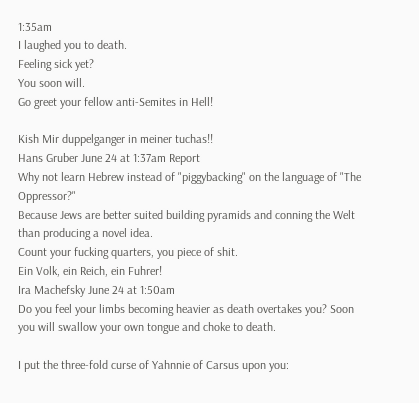1:35am
I laughed you to death.
Feeling sick yet?
You soon will.
Go greet your fellow anti-Semites in Hell!

Kish Mir duppelganger in meiner tuchas!!
Hans Gruber June 24 at 1:37am Report
Why not learn Hebrew instead of "piggybacking" on the language of "The Oppressor?"
Because Jews are better suited building pyramids and conning the Welt than producing a novel idea.
Count your fucking quarters, you piece of shit.
Ein Volk, ein Reich, ein Fuhrer!
Ira Machefsky June 24 at 1:50am
Do you feel your limbs becoming heavier as death overtakes you? Soon you will swallow your own tongue and choke to death.

I put the three-fold curse of Yahnnie of Carsus upon you: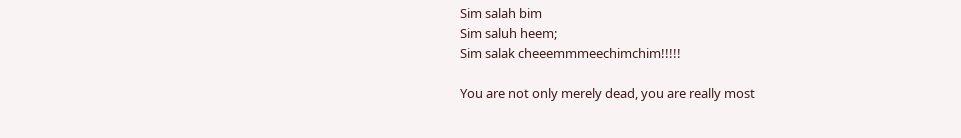Sim salah bim
Sim saluh heem;
Sim salak cheeemmmeechimchim!!!!!

You are not only merely dead, you are really most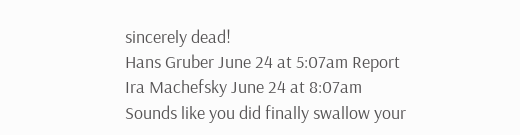sincerely dead!
Hans Gruber June 24 at 5:07am Report
Ira Machefsky June 24 at 8:07am
Sounds like you did finally swallow your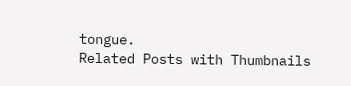tongue.
Related Posts with Thumbnails